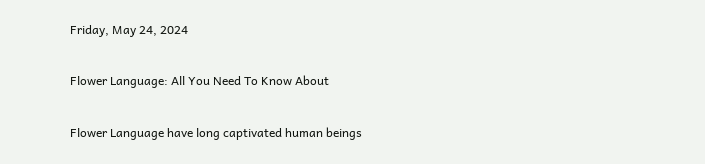Friday, May 24, 2024

Flower Language: All You Need To Know About

Flower Language have long captivated human beings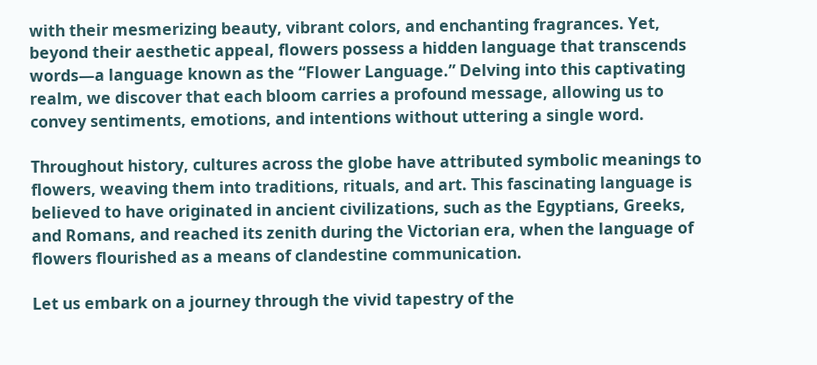with their mesmerizing beauty, vibrant colors, and enchanting fragrances. Yet, beyond their aesthetic appeal, flowers possess a hidden language that transcends words—a language known as the “Flower Language.” Delving into this captivating realm, we discover that each bloom carries a profound message, allowing us to convey sentiments, emotions, and intentions without uttering a single word.

Throughout history, cultures across the globe have attributed symbolic meanings to flowers, weaving them into traditions, rituals, and art. This fascinating language is believed to have originated in ancient civilizations, such as the Egyptians, Greeks, and Romans, and reached its zenith during the Victorian era, when the language of flowers flourished as a means of clandestine communication.

Let us embark on a journey through the vivid tapestry of the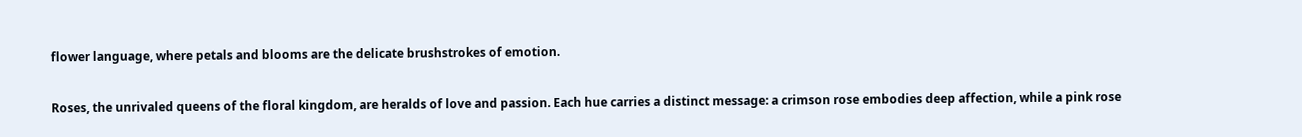flower language, where petals and blooms are the delicate brushstrokes of emotion.

Roses, the unrivaled queens of the floral kingdom, are heralds of love and passion. Each hue carries a distinct message: a crimson rose embodies deep affection, while a pink rose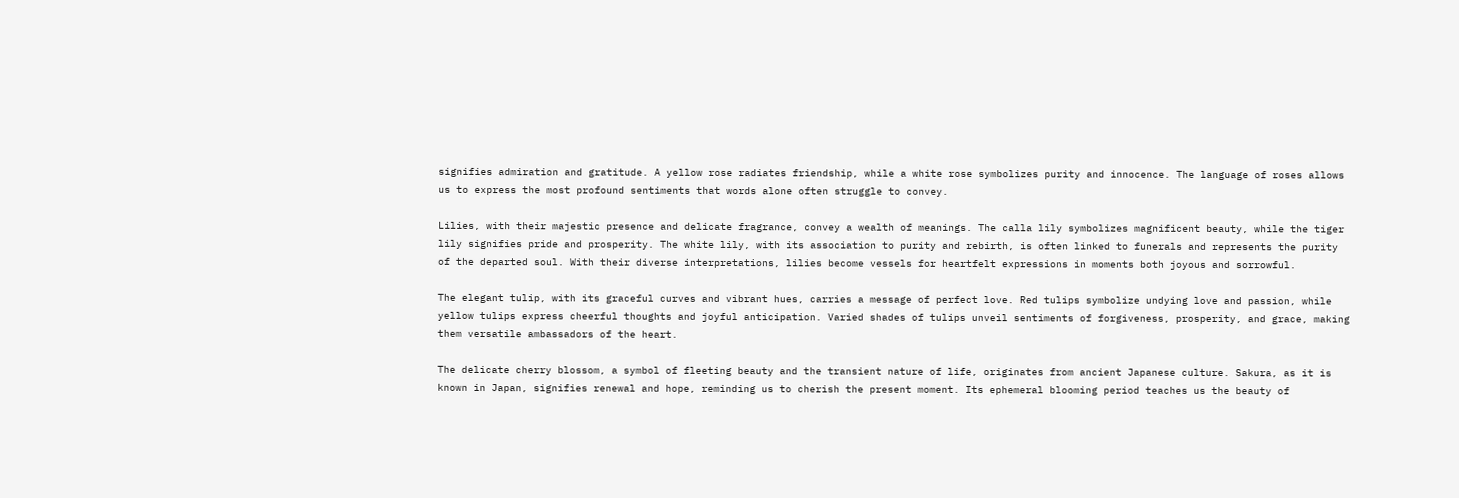signifies admiration and gratitude. A yellow rose radiates friendship, while a white rose symbolizes purity and innocence. The language of roses allows us to express the most profound sentiments that words alone often struggle to convey.

Lilies, with their majestic presence and delicate fragrance, convey a wealth of meanings. The calla lily symbolizes magnificent beauty, while the tiger lily signifies pride and prosperity. The white lily, with its association to purity and rebirth, is often linked to funerals and represents the purity of the departed soul. With their diverse interpretations, lilies become vessels for heartfelt expressions in moments both joyous and sorrowful.

The elegant tulip, with its graceful curves and vibrant hues, carries a message of perfect love. Red tulips symbolize undying love and passion, while yellow tulips express cheerful thoughts and joyful anticipation. Varied shades of tulips unveil sentiments of forgiveness, prosperity, and grace, making them versatile ambassadors of the heart.

The delicate cherry blossom, a symbol of fleeting beauty and the transient nature of life, originates from ancient Japanese culture. Sakura, as it is known in Japan, signifies renewal and hope, reminding us to cherish the present moment. Its ephemeral blooming period teaches us the beauty of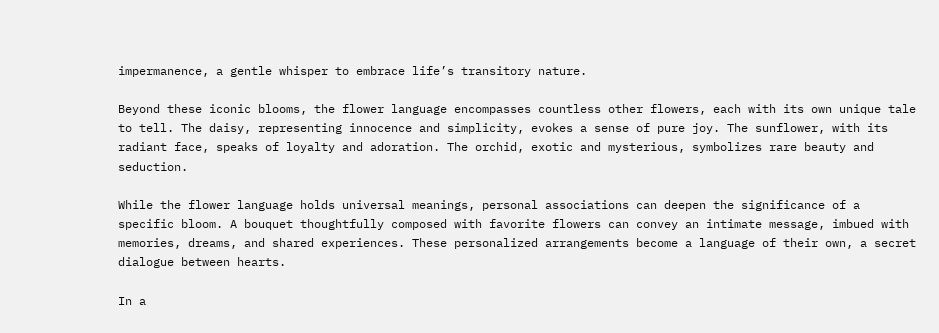impermanence, a gentle whisper to embrace life’s transitory nature.

Beyond these iconic blooms, the flower language encompasses countless other flowers, each with its own unique tale to tell. The daisy, representing innocence and simplicity, evokes a sense of pure joy. The sunflower, with its radiant face, speaks of loyalty and adoration. The orchid, exotic and mysterious, symbolizes rare beauty and seduction.

While the flower language holds universal meanings, personal associations can deepen the significance of a specific bloom. A bouquet thoughtfully composed with favorite flowers can convey an intimate message, imbued with memories, dreams, and shared experiences. These personalized arrangements become a language of their own, a secret dialogue between hearts.

In a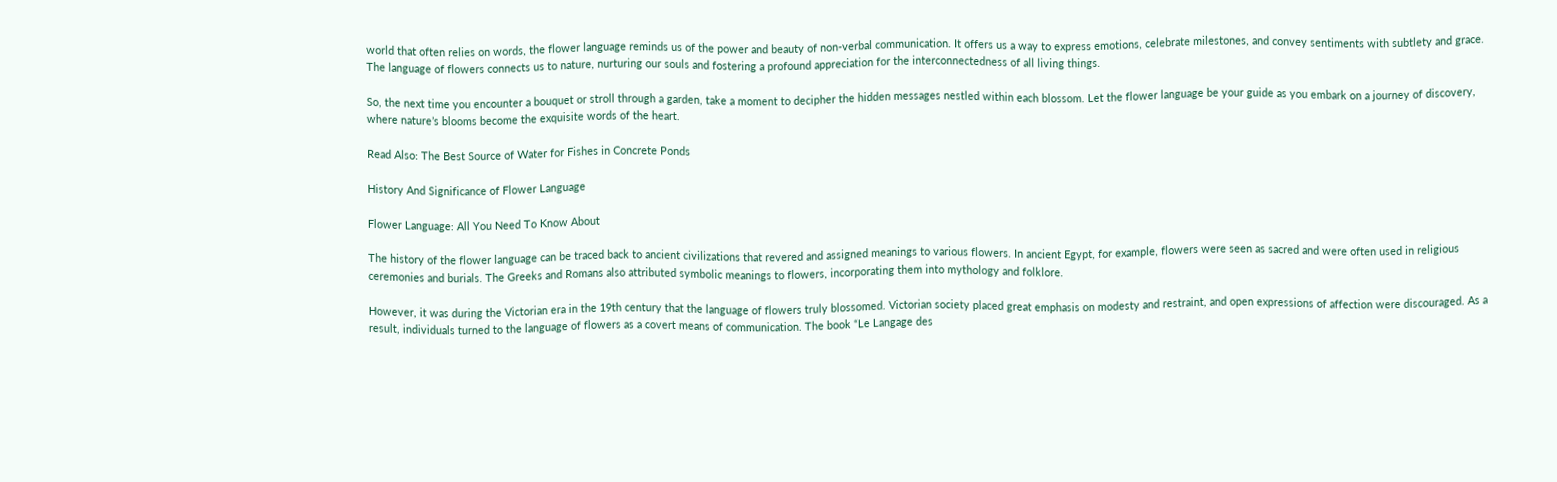world that often relies on words, the flower language reminds us of the power and beauty of non-verbal communication. It offers us a way to express emotions, celebrate milestones, and convey sentiments with subtlety and grace. The language of flowers connects us to nature, nurturing our souls and fostering a profound appreciation for the interconnectedness of all living things.

So, the next time you encounter a bouquet or stroll through a garden, take a moment to decipher the hidden messages nestled within each blossom. Let the flower language be your guide as you embark on a journey of discovery, where nature’s blooms become the exquisite words of the heart.

Read Also: The Best Source of Water for Fishes in Concrete Ponds

History And Significance of Flower Language

Flower Language: All You Need To Know About

The history of the flower language can be traced back to ancient civilizations that revered and assigned meanings to various flowers. In ancient Egypt, for example, flowers were seen as sacred and were often used in religious ceremonies and burials. The Greeks and Romans also attributed symbolic meanings to flowers, incorporating them into mythology and folklore.

However, it was during the Victorian era in the 19th century that the language of flowers truly blossomed. Victorian society placed great emphasis on modesty and restraint, and open expressions of affection were discouraged. As a result, individuals turned to the language of flowers as a covert means of communication. The book “Le Langage des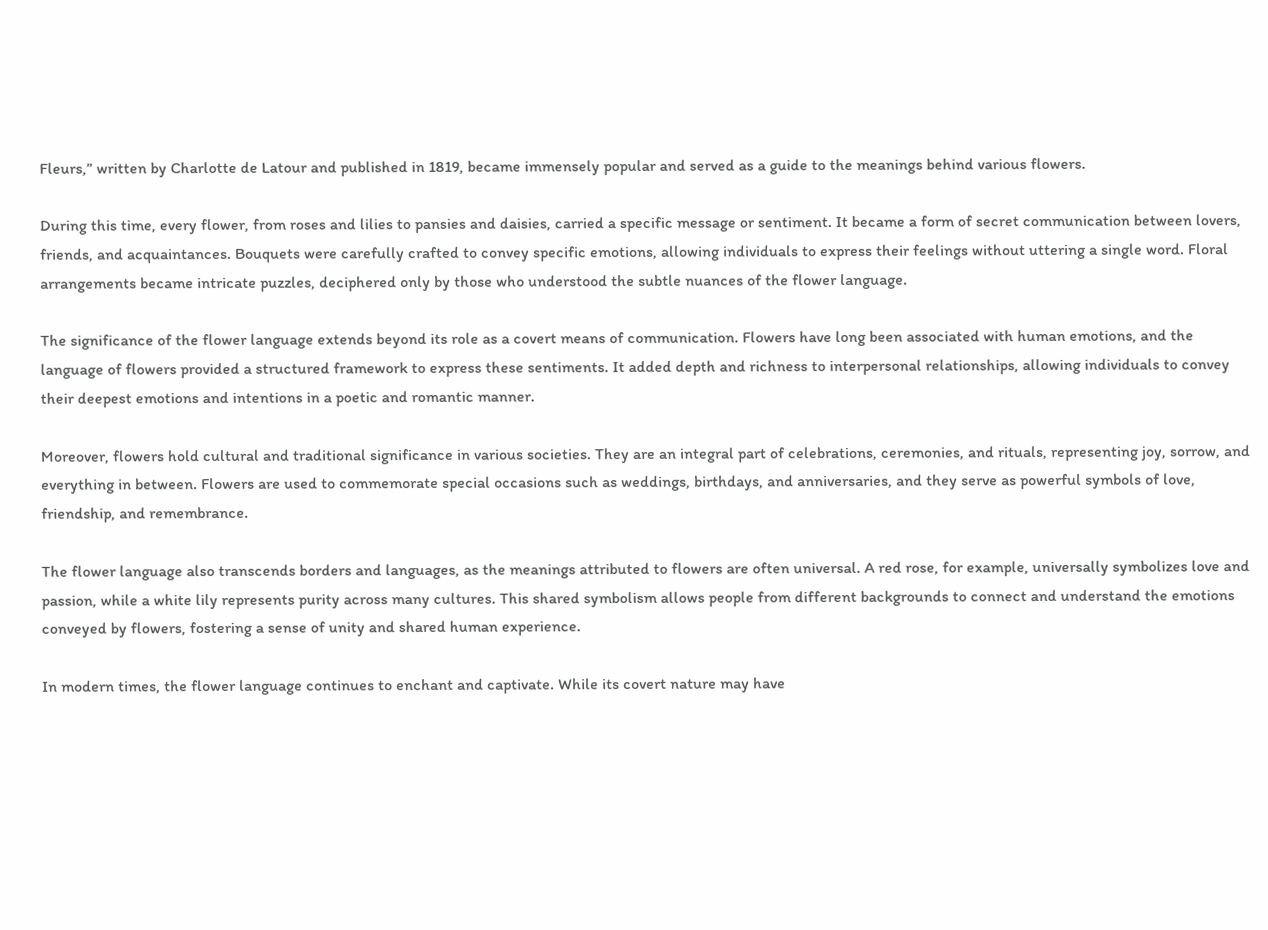Fleurs,” written by Charlotte de Latour and published in 1819, became immensely popular and served as a guide to the meanings behind various flowers.

During this time, every flower, from roses and lilies to pansies and daisies, carried a specific message or sentiment. It became a form of secret communication between lovers, friends, and acquaintances. Bouquets were carefully crafted to convey specific emotions, allowing individuals to express their feelings without uttering a single word. Floral arrangements became intricate puzzles, deciphered only by those who understood the subtle nuances of the flower language.

The significance of the flower language extends beyond its role as a covert means of communication. Flowers have long been associated with human emotions, and the language of flowers provided a structured framework to express these sentiments. It added depth and richness to interpersonal relationships, allowing individuals to convey their deepest emotions and intentions in a poetic and romantic manner.

Moreover, flowers hold cultural and traditional significance in various societies. They are an integral part of celebrations, ceremonies, and rituals, representing joy, sorrow, and everything in between. Flowers are used to commemorate special occasions such as weddings, birthdays, and anniversaries, and they serve as powerful symbols of love, friendship, and remembrance.

The flower language also transcends borders and languages, as the meanings attributed to flowers are often universal. A red rose, for example, universally symbolizes love and passion, while a white lily represents purity across many cultures. This shared symbolism allows people from different backgrounds to connect and understand the emotions conveyed by flowers, fostering a sense of unity and shared human experience.

In modern times, the flower language continues to enchant and captivate. While its covert nature may have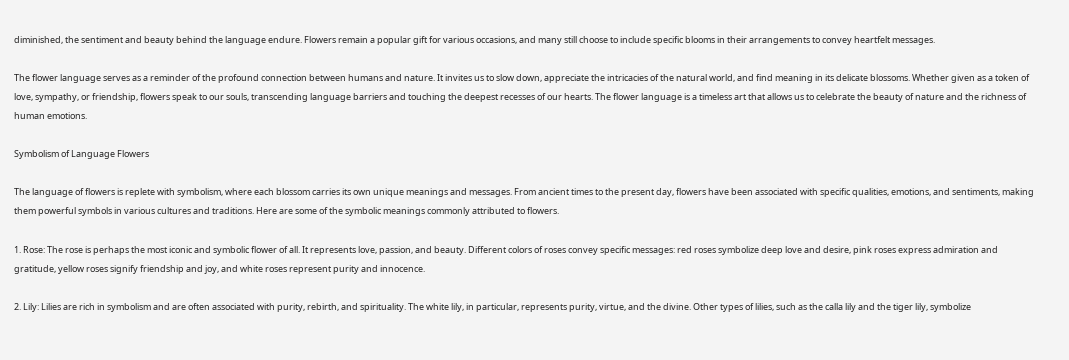diminished, the sentiment and beauty behind the language endure. Flowers remain a popular gift for various occasions, and many still choose to include specific blooms in their arrangements to convey heartfelt messages.

The flower language serves as a reminder of the profound connection between humans and nature. It invites us to slow down, appreciate the intricacies of the natural world, and find meaning in its delicate blossoms. Whether given as a token of love, sympathy, or friendship, flowers speak to our souls, transcending language barriers and touching the deepest recesses of our hearts. The flower language is a timeless art that allows us to celebrate the beauty of nature and the richness of human emotions.

Symbolism of Language Flowers

The language of flowers is replete with symbolism, where each blossom carries its own unique meanings and messages. From ancient times to the present day, flowers have been associated with specific qualities, emotions, and sentiments, making them powerful symbols in various cultures and traditions. Here are some of the symbolic meanings commonly attributed to flowers.

1. Rose: The rose is perhaps the most iconic and symbolic flower of all. It represents love, passion, and beauty. Different colors of roses convey specific messages: red roses symbolize deep love and desire, pink roses express admiration and gratitude, yellow roses signify friendship and joy, and white roses represent purity and innocence.

2. Lily: Lilies are rich in symbolism and are often associated with purity, rebirth, and spirituality. The white lily, in particular, represents purity, virtue, and the divine. Other types of lilies, such as the calla lily and the tiger lily, symbolize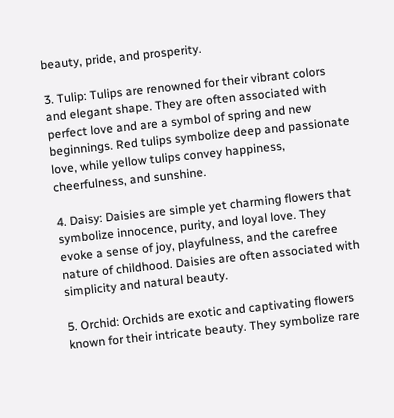beauty, pride, and prosperity.

3. Tulip: Tulips are renowned for their vibrant colors and elegant shape. They are often associated with perfect love and are a symbol of spring and new beginnings. Red tulips symbolize deep and passionate love, while yellow tulips convey happiness, cheerfulness, and sunshine.

4. Daisy: Daisies are simple yet charming flowers that symbolize innocence, purity, and loyal love. They evoke a sense of joy, playfulness, and the carefree nature of childhood. Daisies are often associated with simplicity and natural beauty.

5. Orchid: Orchids are exotic and captivating flowers known for their intricate beauty. They symbolize rare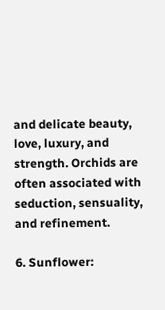and delicate beauty, love, luxury, and strength. Orchids are often associated with seduction, sensuality, and refinement.

6. Sunflower: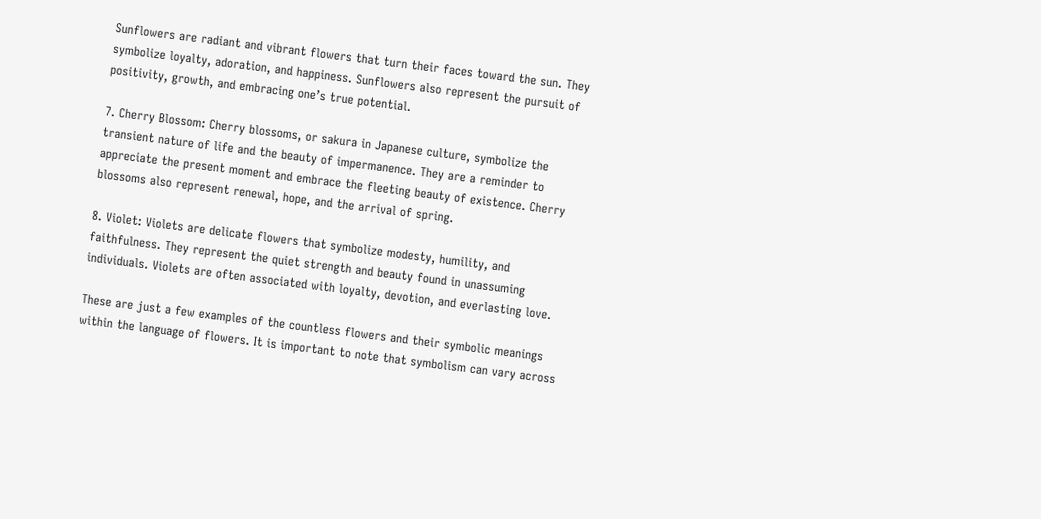Sunflowers are radiant and vibrant flowers that turn their faces toward the sun. They symbolize loyalty, adoration, and happiness. Sunflowers also represent the pursuit of positivity, growth, and embracing one’s true potential.

7. Cherry Blossom: Cherry blossoms, or sakura in Japanese culture, symbolize the transient nature of life and the beauty of impermanence. They are a reminder to appreciate the present moment and embrace the fleeting beauty of existence. Cherry blossoms also represent renewal, hope, and the arrival of spring.

8. Violet: Violets are delicate flowers that symbolize modesty, humility, and faithfulness. They represent the quiet strength and beauty found in unassuming individuals. Violets are often associated with loyalty, devotion, and everlasting love.

These are just a few examples of the countless flowers and their symbolic meanings within the language of flowers. It is important to note that symbolism can vary across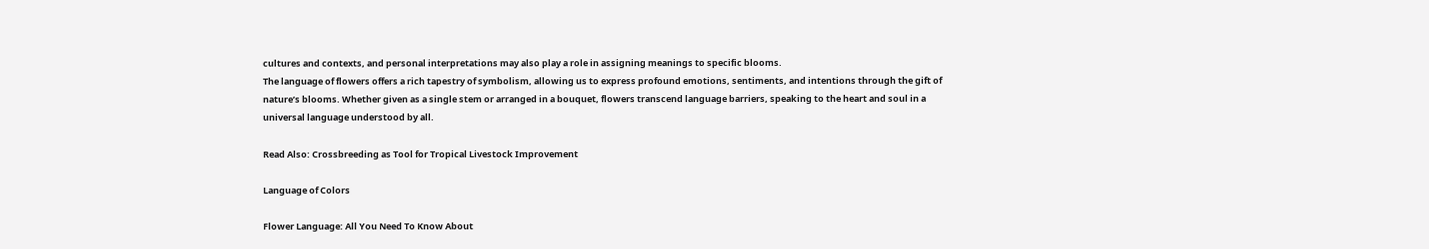cultures and contexts, and personal interpretations may also play a role in assigning meanings to specific blooms.
The language of flowers offers a rich tapestry of symbolism, allowing us to express profound emotions, sentiments, and intentions through the gift of nature’s blooms. Whether given as a single stem or arranged in a bouquet, flowers transcend language barriers, speaking to the heart and soul in a universal language understood by all.

Read Also: Crossbreeding as Tool for Tropical Livestock Improvement

Language of Colors

Flower Language: All You Need To Know About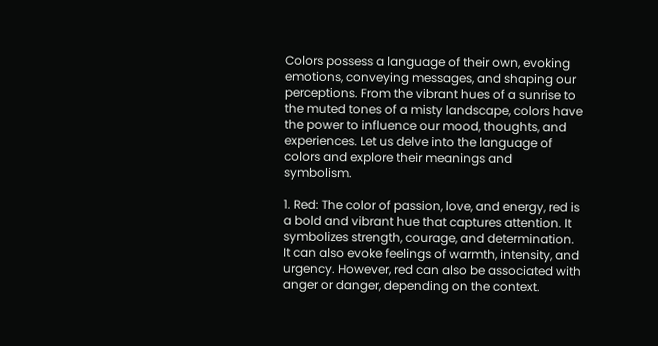Colors possess a language of their own, evoking emotions, conveying messages, and shaping our perceptions. From the vibrant hues of a sunrise to the muted tones of a misty landscape, colors have the power to influence our mood, thoughts, and experiences. Let us delve into the language of colors and explore their meanings and symbolism.

1. Red: The color of passion, love, and energy, red is a bold and vibrant hue that captures attention. It symbolizes strength, courage, and determination. It can also evoke feelings of warmth, intensity, and urgency. However, red can also be associated with anger or danger, depending on the context.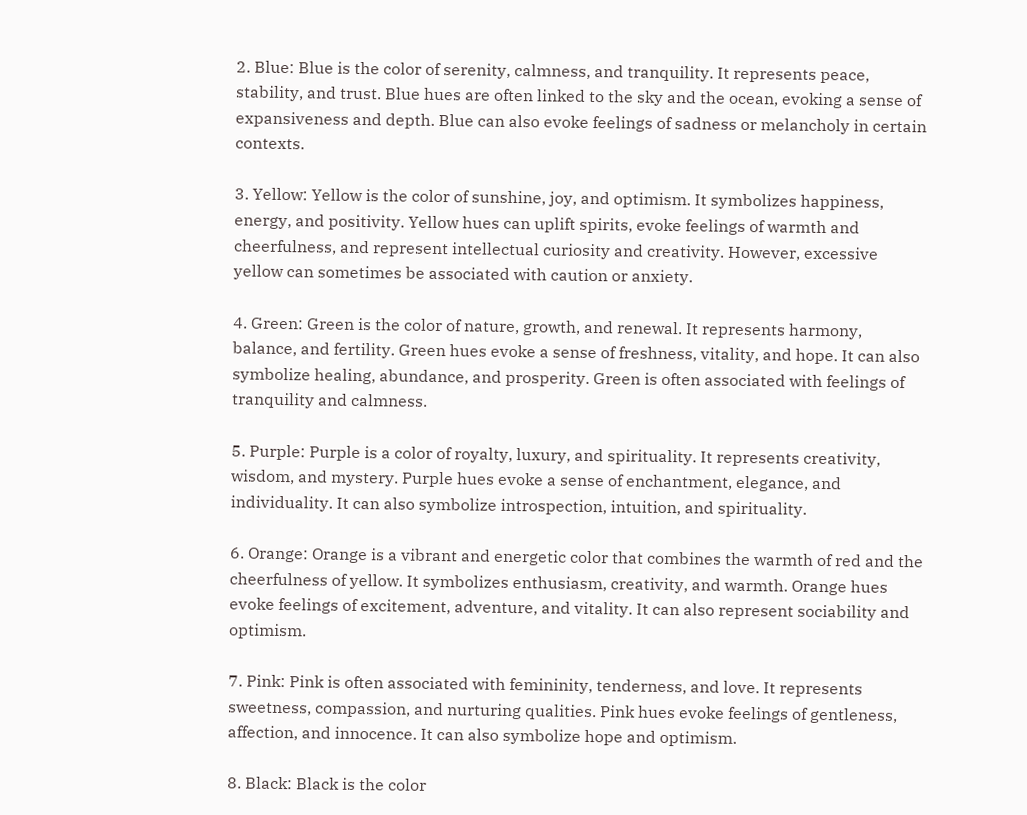2. Blue: Blue is the color of serenity, calmness, and tranquility. It represents peace, stability, and trust. Blue hues are often linked to the sky and the ocean, evoking a sense of expansiveness and depth. Blue can also evoke feelings of sadness or melancholy in certain contexts.

3. Yellow: Yellow is the color of sunshine, joy, and optimism. It symbolizes happiness, energy, and positivity. Yellow hues can uplift spirits, evoke feelings of warmth and cheerfulness, and represent intellectual curiosity and creativity. However, excessive yellow can sometimes be associated with caution or anxiety.

4. Green: Green is the color of nature, growth, and renewal. It represents harmony, balance, and fertility. Green hues evoke a sense of freshness, vitality, and hope. It can also symbolize healing, abundance, and prosperity. Green is often associated with feelings of tranquility and calmness.

5. Purple: Purple is a color of royalty, luxury, and spirituality. It represents creativity, wisdom, and mystery. Purple hues evoke a sense of enchantment, elegance, and individuality. It can also symbolize introspection, intuition, and spirituality.

6. Orange: Orange is a vibrant and energetic color that combines the warmth of red and the cheerfulness of yellow. It symbolizes enthusiasm, creativity, and warmth. Orange hues evoke feelings of excitement, adventure, and vitality. It can also represent sociability and optimism.

7. Pink: Pink is often associated with femininity, tenderness, and love. It represents sweetness, compassion, and nurturing qualities. Pink hues evoke feelings of gentleness, affection, and innocence. It can also symbolize hope and optimism.

8. Black: Black is the color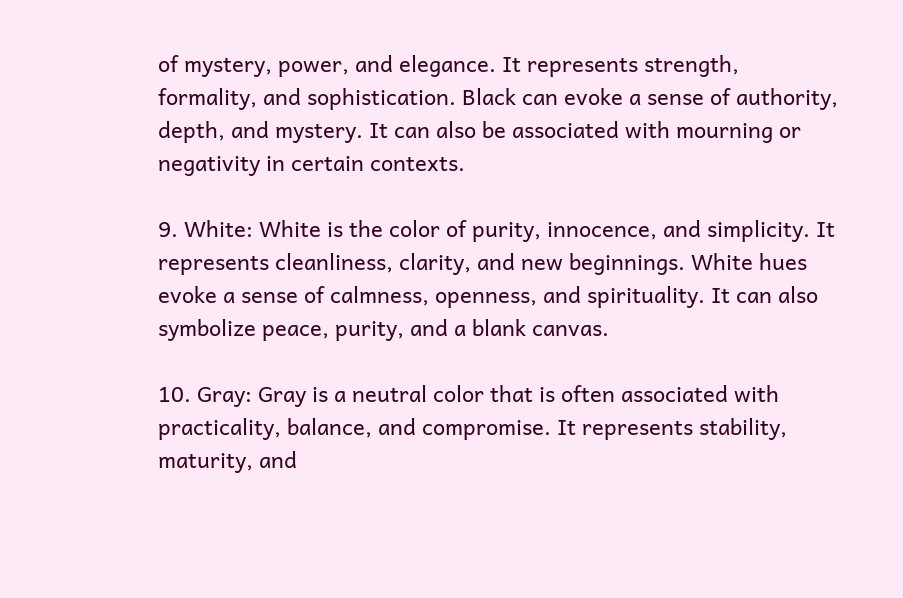of mystery, power, and elegance. It represents strength, formality, and sophistication. Black can evoke a sense of authority, depth, and mystery. It can also be associated with mourning or negativity in certain contexts.

9. White: White is the color of purity, innocence, and simplicity. It represents cleanliness, clarity, and new beginnings. White hues evoke a sense of calmness, openness, and spirituality. It can also symbolize peace, purity, and a blank canvas.

10. Gray: Gray is a neutral color that is often associated with practicality, balance, and compromise. It represents stability, maturity, and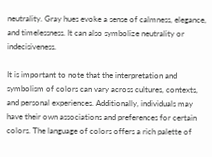neutrality. Gray hues evoke a sense of calmness, elegance, and timelessness. It can also symbolize neutrality or indecisiveness.

It is important to note that the interpretation and symbolism of colors can vary across cultures, contexts, and personal experiences. Additionally, individuals may have their own associations and preferences for certain colors. The language of colors offers a rich palette of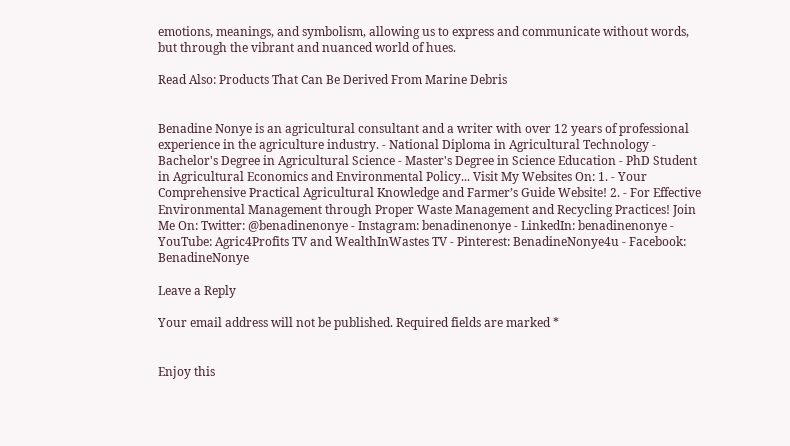emotions, meanings, and symbolism, allowing us to express and communicate without words, but through the vibrant and nuanced world of hues.

Read Also: Products That Can Be Derived From Marine Debris


Benadine Nonye is an agricultural consultant and a writer with over 12 years of professional experience in the agriculture industry. - National Diploma in Agricultural Technology - Bachelor's Degree in Agricultural Science - Master's Degree in Science Education - PhD Student in Agricultural Economics and Environmental Policy... Visit My Websites On: 1. - Your Comprehensive Practical Agricultural Knowledge and Farmer’s Guide Website! 2. - For Effective Environmental Management through Proper Waste Management and Recycling Practices! Join Me On: Twitter: @benadinenonye - Instagram: benadinenonye - LinkedIn: benadinenonye - YouTube: Agric4Profits TV and WealthInWastes TV - Pinterest: BenadineNonye4u - Facebook: BenadineNonye

Leave a Reply

Your email address will not be published. Required fields are marked *


Enjoy this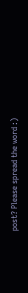post? Please spread the word :)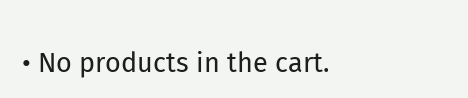• No products in the cart.